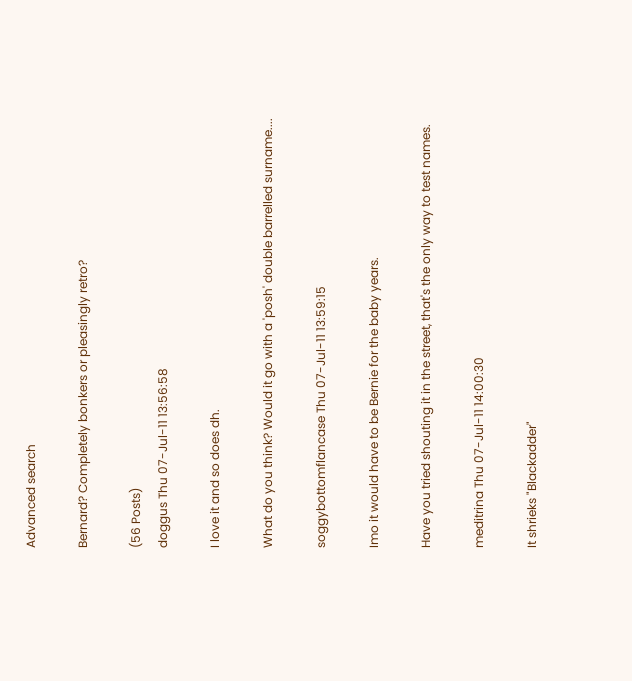Advanced search

Bernard? Completely bonkers or pleasingly retro?

(56 Posts)
doggus Thu 07-Jul-11 13:56:58

I love it and so does dh.

What do you think? Would it go with a 'posh' double barrelled surname....

soggybottomflancase Thu 07-Jul-11 13:59:15

Imo it would have to be Bernie for the baby years.

Have you tried shouting it in the street, that's the only way to test names.

meditrina Thu 07-Jul-11 14:00:30

It shrieks "Blackadder"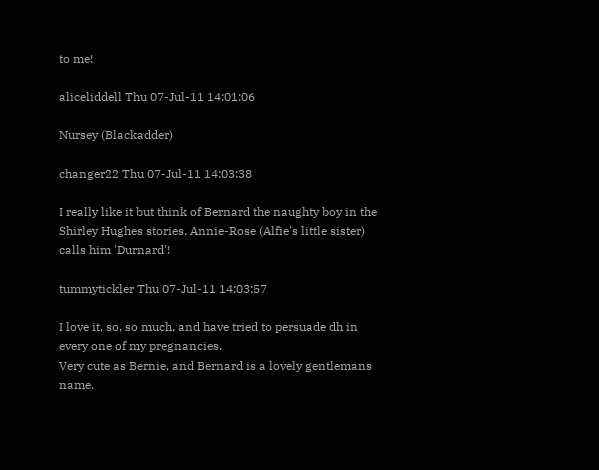to me!

aliceliddell Thu 07-Jul-11 14:01:06

Nursey (Blackadder)

changer22 Thu 07-Jul-11 14:03:38

I really like it but think of Bernard the naughty boy in the Shirley Hughes stories. Annie-Rose (Alfie's little sister) calls him 'Durnard'!

tummytickler Thu 07-Jul-11 14:03:57

I love it, so, so much, and have tried to persuade dh in every one of my pregnancies.
Very cute as Bernie, and Bernard is a lovely gentlemans name.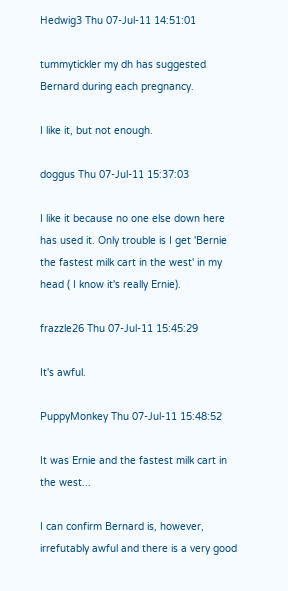Hedwig3 Thu 07-Jul-11 14:51:01

tummytickler my dh has suggested Bernard during each pregnancy.

I like it, but not enough.

doggus Thu 07-Jul-11 15:37:03

I like it because no one else down here has used it. Only trouble is I get 'Bernie the fastest milk cart in the west' in my head ( I know it's really Ernie).

frazzle26 Thu 07-Jul-11 15:45:29

It's awful.

PuppyMonkey Thu 07-Jul-11 15:48:52

It was Ernie and the fastest milk cart in the west...

I can confirm Bernard is, however, irrefutably awful and there is a very good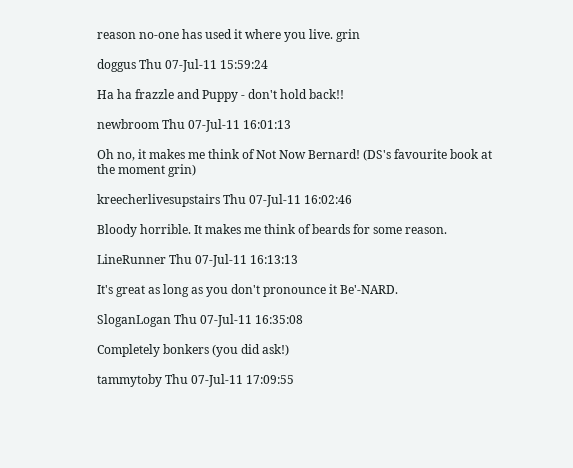reason no-one has used it where you live. grin

doggus Thu 07-Jul-11 15:59:24

Ha ha frazzle and Puppy - don't hold back!!

newbroom Thu 07-Jul-11 16:01:13

Oh no, it makes me think of Not Now Bernard! (DS's favourite book at the moment grin)

kreecherlivesupstairs Thu 07-Jul-11 16:02:46

Bloody horrible. It makes me think of beards for some reason.

LineRunner Thu 07-Jul-11 16:13:13

It's great as long as you don't pronounce it Be'-NARD.

SloganLogan Thu 07-Jul-11 16:35:08

Completely bonkers (you did ask!)

tammytoby Thu 07-Jul-11 17:09:55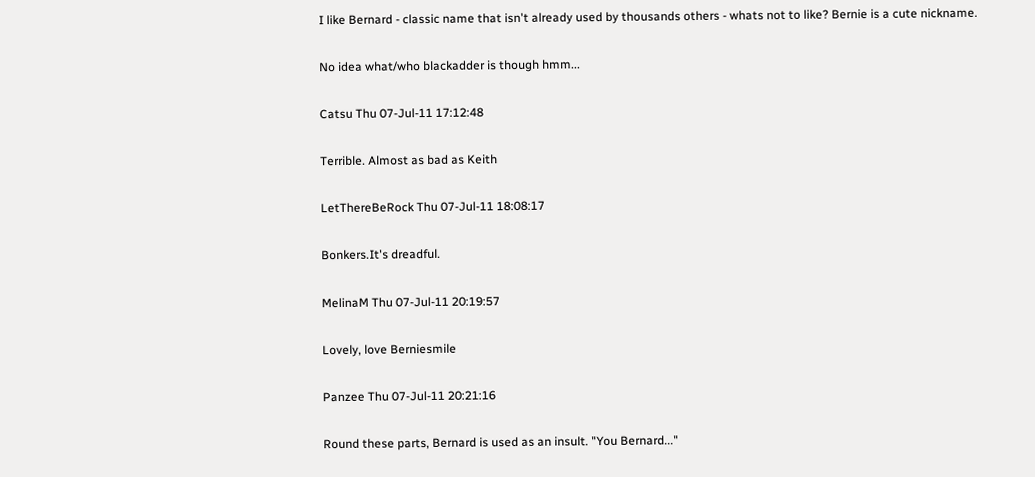I like Bernard - classic name that isn't already used by thousands others - whats not to like? Bernie is a cute nickname.

No idea what/who blackadder is though hmm...

Catsu Thu 07-Jul-11 17:12:48

Terrible. Almost as bad as Keith

LetThereBeRock Thu 07-Jul-11 18:08:17

Bonkers.It's dreadful.

MelinaM Thu 07-Jul-11 20:19:57

Lovely, love Berniesmile

Panzee Thu 07-Jul-11 20:21:16

Round these parts, Bernard is used as an insult. "You Bernard..."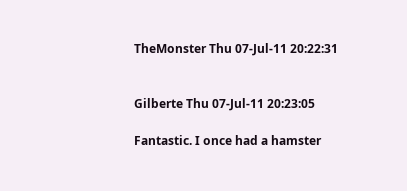TheMonster Thu 07-Jul-11 20:22:31


Gilberte Thu 07-Jul-11 20:23:05

Fantastic. I once had a hamster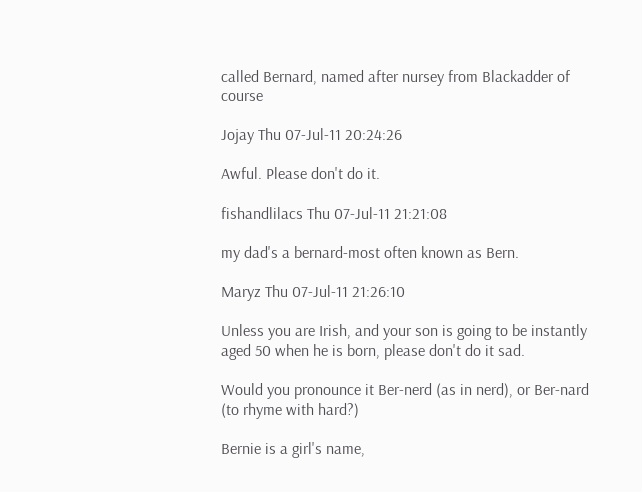called Bernard, named after nursey from Blackadder of course

Jojay Thu 07-Jul-11 20:24:26

Awful. Please don't do it.

fishandlilacs Thu 07-Jul-11 21:21:08

my dad's a bernard-most often known as Bern.

Maryz Thu 07-Jul-11 21:26:10

Unless you are Irish, and your son is going to be instantly aged 50 when he is born, please don't do it sad.

Would you pronounce it Ber-nerd (as in nerd), or Ber-nard (to rhyme with hard?)

Bernie is a girl's name,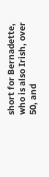short for Bernadette, who is also Irish, over 50, and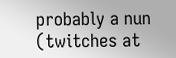probably a nun (twitches at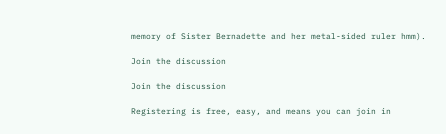memory of Sister Bernadette and her metal-sided ruler hmm).

Join the discussion

Join the discussion

Registering is free, easy, and means you can join in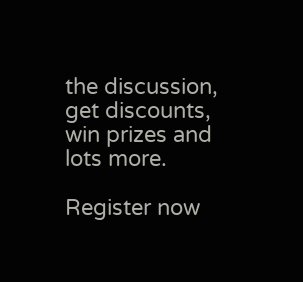the discussion, get discounts, win prizes and lots more.

Register now